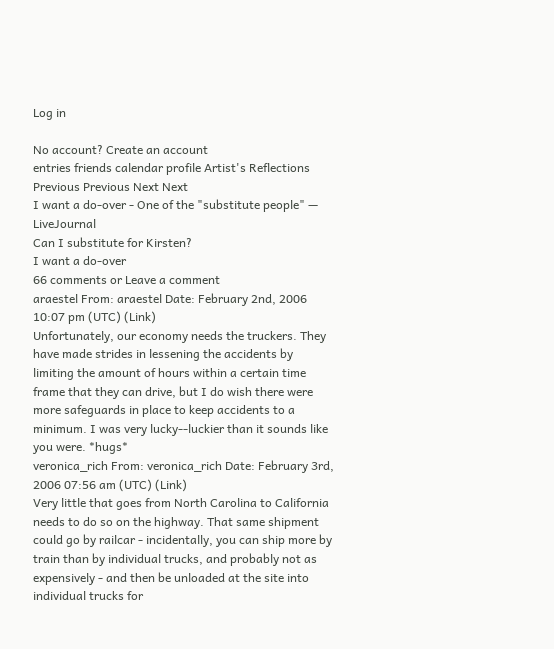Log in

No account? Create an account
entries friends calendar profile Artist's Reflections Previous Previous Next Next
I want a do-over - One of the "substitute people" — LiveJournal
Can I substitute for Kirsten?
I want a do-over
66 comments or Leave a comment
araestel From: araestel Date: February 2nd, 2006 10:07 pm (UTC) (Link)
Unfortunately, our economy needs the truckers. They have made strides in lessening the accidents by limiting the amount of hours within a certain time frame that they can drive, but I do wish there were more safeguards in place to keep accidents to a minimum. I was very lucky--luckier than it sounds like you were. *hugs*
veronica_rich From: veronica_rich Date: February 3rd, 2006 07:56 am (UTC) (Link)
Very little that goes from North Carolina to California needs to do so on the highway. That same shipment could go by railcar - incidentally, you can ship more by train than by individual trucks, and probably not as expensively - and then be unloaded at the site into individual trucks for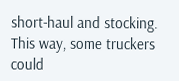short-haul and stocking. This way, some truckers could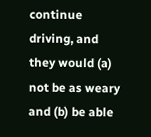continue driving, and they would (a) not be as weary and (b) be able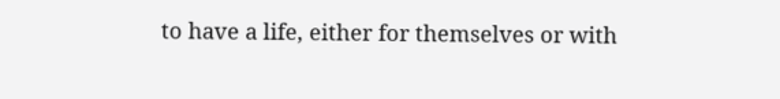to have a life, either for themselves or with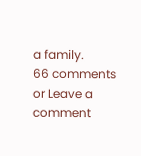a family.
66 comments or Leave a comment